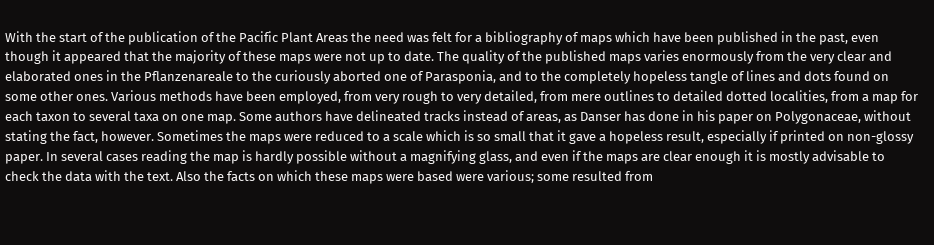With the start of the publication of the Pacific Plant Areas the need was felt for a bibliography of maps which have been published in the past, even though it appeared that the majority of these maps were not up to date. The quality of the published maps varies enormously from the very clear and elaborated ones in the Pflanzenareale to the curiously aborted one of Parasponia, and to the completely hopeless tangle of lines and dots found on some other ones. Various methods have been employed, from very rough to very detailed, from mere outlines to detailed dotted localities, from a map for each taxon to several taxa on one map. Some authors have delineated tracks instead of areas, as Danser has done in his paper on Polygonaceae, without stating the fact, however. Sometimes the maps were reduced to a scale which is so small that it gave a hopeless result, especially if printed on non-glossy paper. In several cases reading the map is hardly possible without a magnifying glass, and even if the maps are clear enough it is mostly advisable to check the data with the text. Also the facts on which these maps were based were various; some resulted from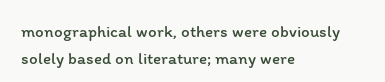monographical work, others were obviously solely based on literature; many were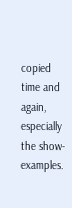copied time and again, especially the show-examples.